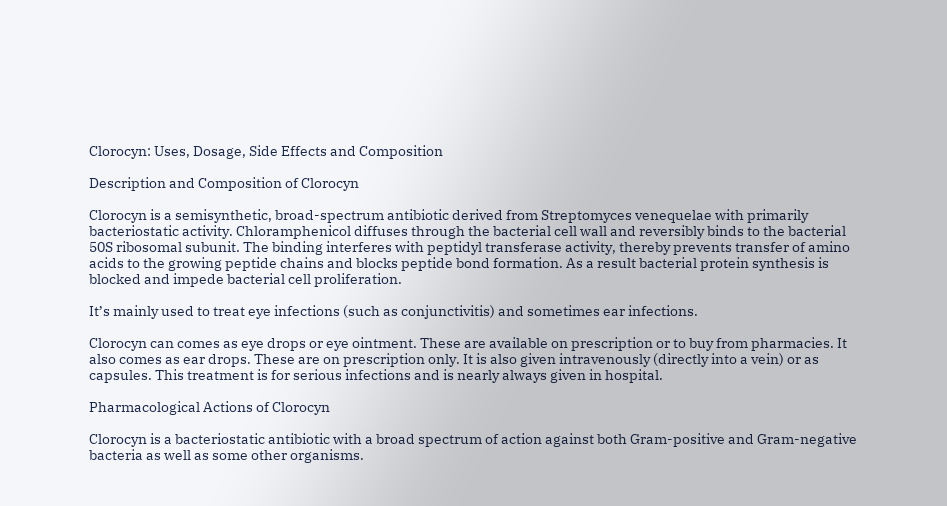Clorocyn: Uses, Dosage, Side Effects and Composition

Description and Composition of Clorocyn

Clorocyn is a semisynthetic, broad-spectrum antibiotic derived from Streptomyces venequelae with primarily bacteriostatic activity. Chloramphenicol diffuses through the bacterial cell wall and reversibly binds to the bacterial 50S ribosomal subunit. The binding interferes with peptidyl transferase activity, thereby prevents transfer of amino acids to the growing peptide chains and blocks peptide bond formation. As a result bacterial protein synthesis is blocked and impede bacterial cell proliferation.

It’s mainly used to treat eye infections (such as conjunctivitis) and sometimes ear infections.

Clorocyn can comes as eye drops or eye ointment. These are available on prescription or to buy from pharmacies. It also comes as ear drops. These are on prescription only. It is also given intravenously (directly into a vein) or as capsules. This treatment is for serious infections and is nearly always given in hospital.

Pharmacological Actions of Clorocyn

Clorocyn is a bacteriostatic antibiotic with a broad spectrum of action against both Gram-positive and Gram-negative bacteria as well as some other organisms.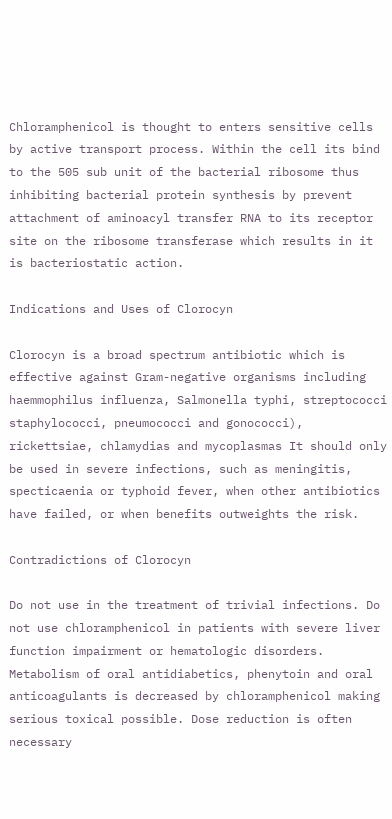Chloramphenicol is thought to enters sensitive cells by active transport process. Within the cell its bind to the 505 sub unit of the bacterial ribosome thus inhibiting bacterial protein synthesis by prevent attachment of aminoacyl transfer RNA to its receptor site on the ribosome transferase which results in it is bacteriostatic action.

Indications and Uses of Clorocyn

Clorocyn is a broad spectrum antibiotic which is effective against Gram-negative organisms including haemmophilus influenza, Salmonella typhi, streptococci staphylococci, pneumococci and gonococci), rickettsiae, chlamydias and mycoplasmas It should only be used in severe infections, such as meningitis, specticaenia or typhoid fever, when other antibiotics have failed, or when benefits outweights the risk.

Contradictions of Clorocyn

Do not use in the treatment of trivial infections. Do not use chloramphenicol in patients with severe liver function impairment or hematologic disorders. Metabolism of oral antidiabetics, phenytoin and oral anticoagulants is decreased by chloramphenicol making serious toxical possible. Dose reduction is often necessary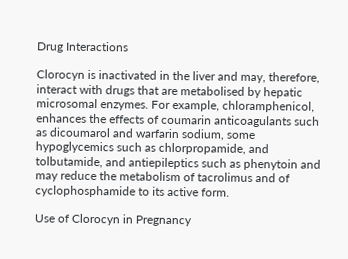Drug Interactions

Clorocyn is inactivated in the liver and may, therefore, interact with drugs that are metabolised by hepatic microsomal enzymes. For example, chloramphenicol, enhances the effects of coumarin anticoagulants such as dicoumarol and warfarin sodium, some hypoglycemics such as chlorpropamide, and tolbutamide, and antiepileptics such as phenytoin and may reduce the metabolism of tacrolimus and of cyclophosphamide to its active form.

Use of Clorocyn in Pregnancy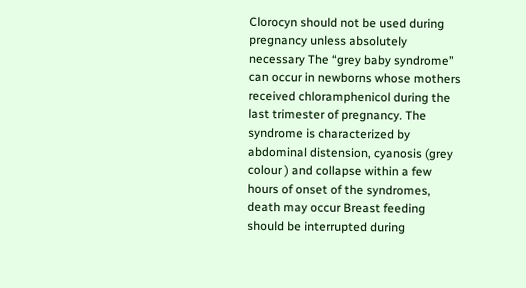Clorocyn should not be used during pregnancy unless absolutely necessary The “grey baby syndrome” can occur in newborns whose mothers received chloramphenicol during the last trimester of pregnancy. The syndrome is characterized by abdominal distension, cyanosis (grey colour ) and collapse within a few hours of onset of the syndromes, death may occur Breast feeding should be interrupted during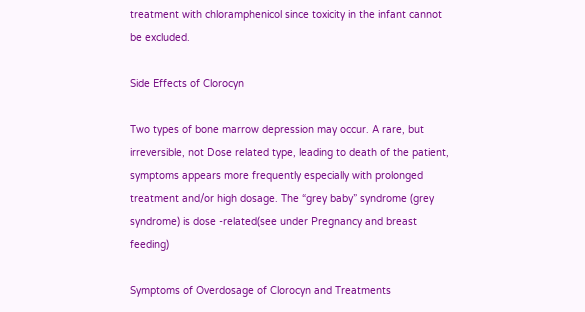treatment with chloramphenicol since toxicity in the infant cannot be excluded.

Side Effects of Clorocyn

Two types of bone marrow depression may occur. A rare, but irreversible, not Dose related type, leading to death of the patient, symptoms appears more frequently especially with prolonged treatment and/or high dosage. The “grey baby” syndrome (grey syndrome) is dose -related(see under Pregnancy and breast feeding)

Symptoms of Overdosage of Clorocyn and Treatments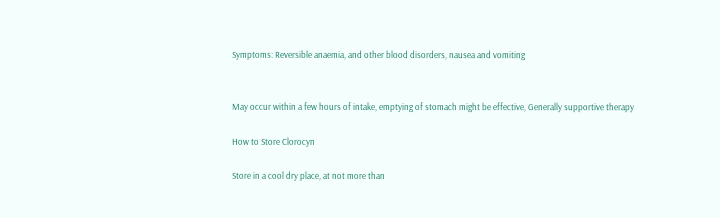Symptoms: Reversible anaemia, and other blood disorders, nausea and vomiting


May occur within a few hours of intake, emptying of stomach might be effective, Generally supportive therapy

How to Store Clorocyn

Store in a cool dry place, at not more than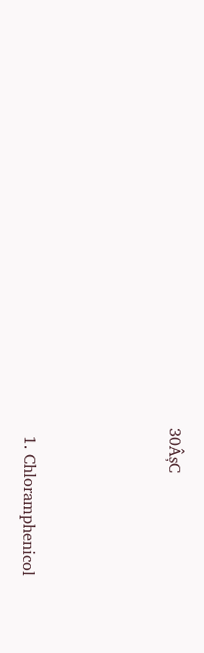30ÂșC



  1. Chloramphenicol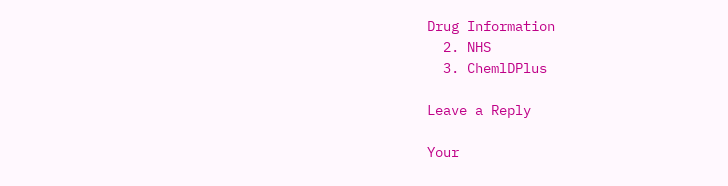Drug Information
  2. NHS
  3. ChemlDPlus

Leave a Reply

Your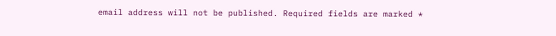email address will not be published. Required fields are marked *